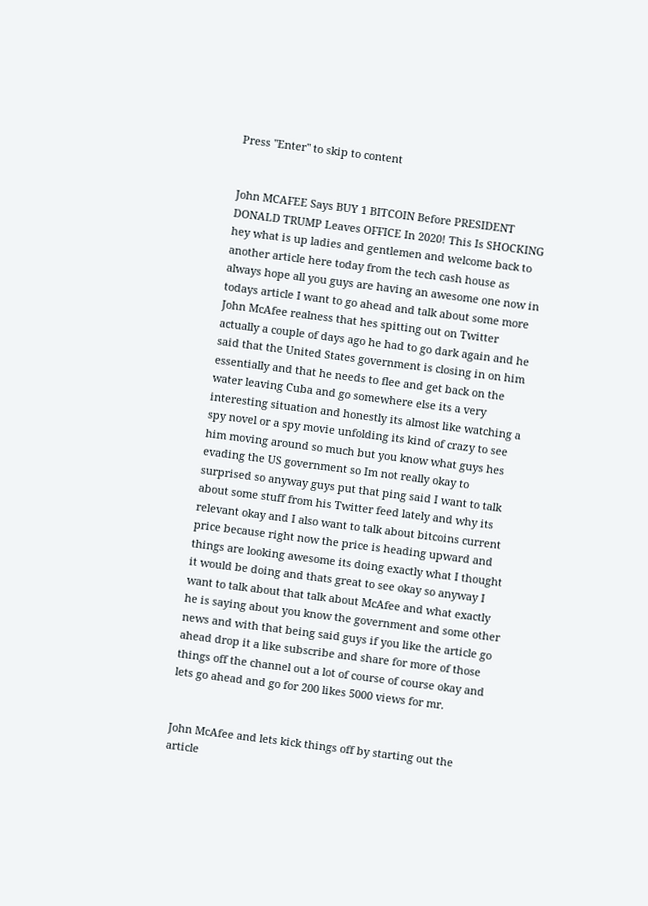Press "Enter" to skip to content


John MCAFEE Says BUY 1 BITCOIN Before PRESIDENT DONALD TRUMP Leaves OFFICE In 2020! This Is SHOCKING hey what is up ladies and gentlemen and welcome back to another article here today from the tech cash house as always hope all you guys are having an awesome one now in todays article I want to go ahead and talk about some more John McAfee realness that hes spitting out on Twitter actually a couple of days ago he had to go dark again and he said that the United States government is closing in on him essentially and that he needs to flee and get back on the water leaving Cuba and go somewhere else its a very interesting situation and honestly its almost like watching a spy novel or a spy movie unfolding its kind of crazy to see him moving around so much but you know what guys hes evading the US government so Im not really okay to surprised so anyway guys put that ping said I want to talk about some stuff from his Twitter feed lately and why its relevant okay and I also want to talk about bitcoins current price because right now the price is heading upward and things are looking awesome its doing exactly what I thought it would be doing and thats great to see okay so anyway I want to talk about that talk about McAfee and what exactly he is saying about you know the government and some other news and with that being said guys if you like the article go ahead drop it a like subscribe and share for more of those things off the channel out a lot of course of course okay and lets go ahead and go for 200 likes 5000 views for mr.


John McAfee and lets kick things off by starting out the article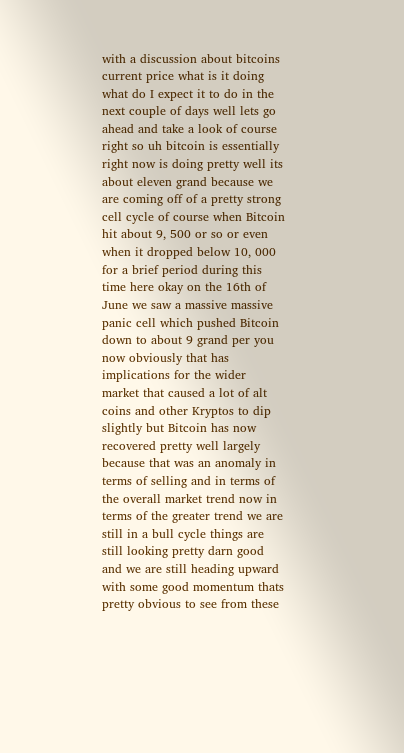with a discussion about bitcoins current price what is it doing what do I expect it to do in the next couple of days well lets go ahead and take a look of course right so uh bitcoin is essentially right now is doing pretty well its about eleven grand because we are coming off of a pretty strong cell cycle of course when Bitcoin hit about 9, 500 or so or even when it dropped below 10, 000 for a brief period during this time here okay on the 16th of June we saw a massive massive panic cell which pushed Bitcoin down to about 9 grand per you now obviously that has implications for the wider market that caused a lot of alt coins and other Kryptos to dip slightly but Bitcoin has now recovered pretty well largely because that was an anomaly in terms of selling and in terms of the overall market trend now in terms of the greater trend we are still in a bull cycle things are still looking pretty darn good and we are still heading upward with some good momentum thats pretty obvious to see from these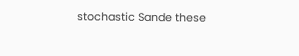stochastic Sande these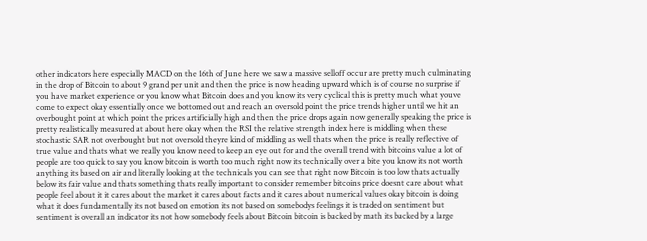other indicators here especially MACD on the 16th of June here we saw a massive selloff occur are pretty much culminating in the drop of Bitcoin to about 9 grand per unit and then the price is now heading upward which is of course no surprise if you have market experience or you know what Bitcoin does and you know its very cyclical this is pretty much what youve come to expect okay essentially once we bottomed out and reach an oversold point the price trends higher until we hit an overbought point at which point the prices artificially high and then the price drops again now generally speaking the price is pretty realistically measured at about here okay when the RSI the relative strength index here is middling when these stochastic SAR not overbought but not oversold theyre kind of middling as well thats when the price is really reflective of true value and thats what we really you know need to keep an eye out for and the overall trend with bitcoins value a lot of people are too quick to say you know bitcoin is worth too much right now its technically over a bite you know its not worth anything its based on air and literally looking at the technicals you can see that right now Bitcoin is too low thats actually below its fair value and thats something thats really important to consider remember bitcoins price doesnt care about what people feel about it it cares about the market it cares about facts and it cares about numerical values okay bitcoin is doing what it does fundamentally its not based on emotion its not based on somebodys feelings it is traded on sentiment but sentiment is overall an indicator its not how somebody feels about Bitcoin bitcoin is backed by math its backed by a large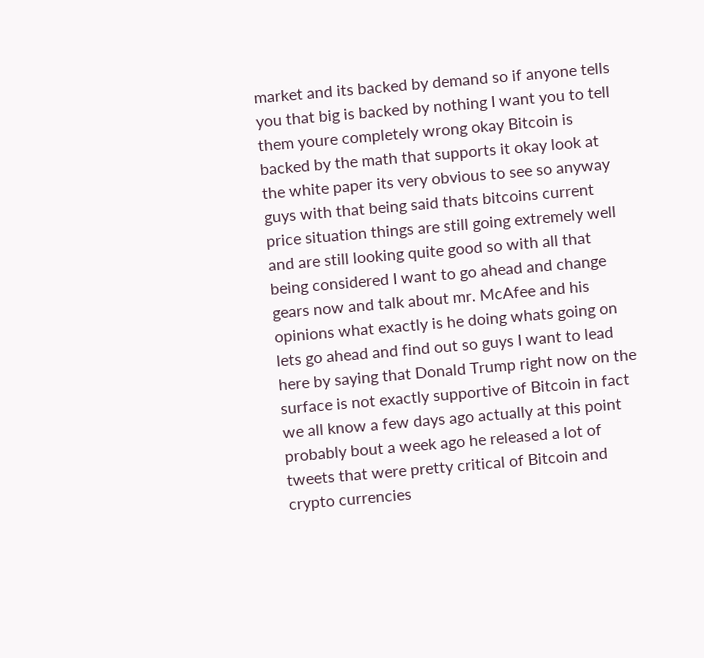market and its backed by demand so if anyone tells you that big is backed by nothing I want you to tell them youre completely wrong okay Bitcoin is backed by the math that supports it okay look at the white paper its very obvious to see so anyway guys with that being said thats bitcoins current price situation things are still going extremely well and are still looking quite good so with all that being considered I want to go ahead and change gears now and talk about mr. McAfee and his opinions what exactly is he doing whats going on lets go ahead and find out so guys I want to lead here by saying that Donald Trump right now on the surface is not exactly supportive of Bitcoin in fact we all know a few days ago actually at this point probably bout a week ago he released a lot of tweets that were pretty critical of Bitcoin and crypto currencies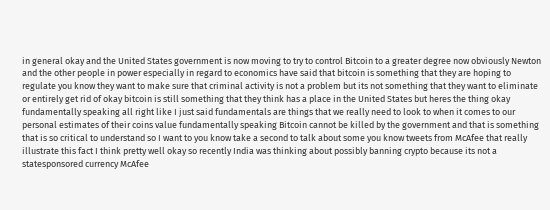in general okay and the United States government is now moving to try to control Bitcoin to a greater degree now obviously Newton and the other people in power especially in regard to economics have said that bitcoin is something that they are hoping to regulate you know they want to make sure that criminal activity is not a problem but its not something that they want to eliminate or entirely get rid of okay bitcoin is still something that they think has a place in the United States but heres the thing okay fundamentally speaking all right like I just said fundamentals are things that we really need to look to when it comes to our personal estimates of their coins value fundamentally speaking Bitcoin cannot be killed by the government and that is something that is so critical to understand so I want to you know take a second to talk about some you know tweets from McAfee that really illustrate this fact I think pretty well okay so recently India was thinking about possibly banning crypto because its not a statesponsored currency McAfee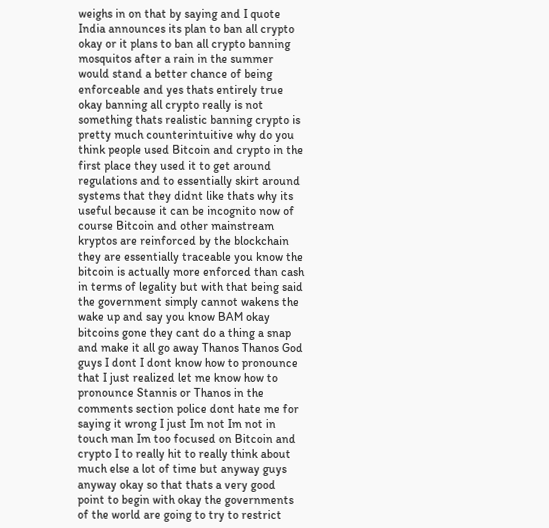weighs in on that by saying and I quote India announces its plan to ban all crypto okay or it plans to ban all crypto banning mosquitos after a rain in the summer would stand a better chance of being enforceable and yes thats entirely true okay banning all crypto really is not something thats realistic banning crypto is pretty much counterintuitive why do you think people used Bitcoin and crypto in the first place they used it to get around regulations and to essentially skirt around systems that they didnt like thats why its useful because it can be incognito now of course Bitcoin and other mainstream kryptos are reinforced by the blockchain they are essentially traceable you know the bitcoin is actually more enforced than cash in terms of legality but with that being said the government simply cannot wakens the wake up and say you know BAM okay bitcoins gone they cant do a thing a snap and make it all go away Thanos Thanos God guys I dont I dont know how to pronounce that I just realized let me know how to pronounce Stannis or Thanos in the comments section police dont hate me for saying it wrong I just Im not Im not in touch man Im too focused on Bitcoin and crypto I to really hit to really think about much else a lot of time but anyway guys anyway okay so that thats a very good point to begin with okay the governments of the world are going to try to restrict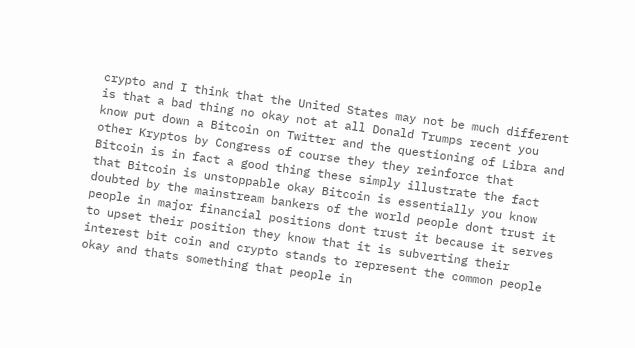crypto and I think that the United States may not be much different is that a bad thing no okay not at all Donald Trumps recent you know put down a Bitcoin on Twitter and the questioning of Libra and other Kryptos by Congress of course they they reinforce that Bitcoin is in fact a good thing these simply illustrate the fact that Bitcoin is unstoppable okay Bitcoin is essentially you know doubted by the mainstream bankers of the world people dont trust it people in major financial positions dont trust it because it serves to upset their position they know that it is subverting their interest bit coin and crypto stands to represent the common people okay and thats something that people in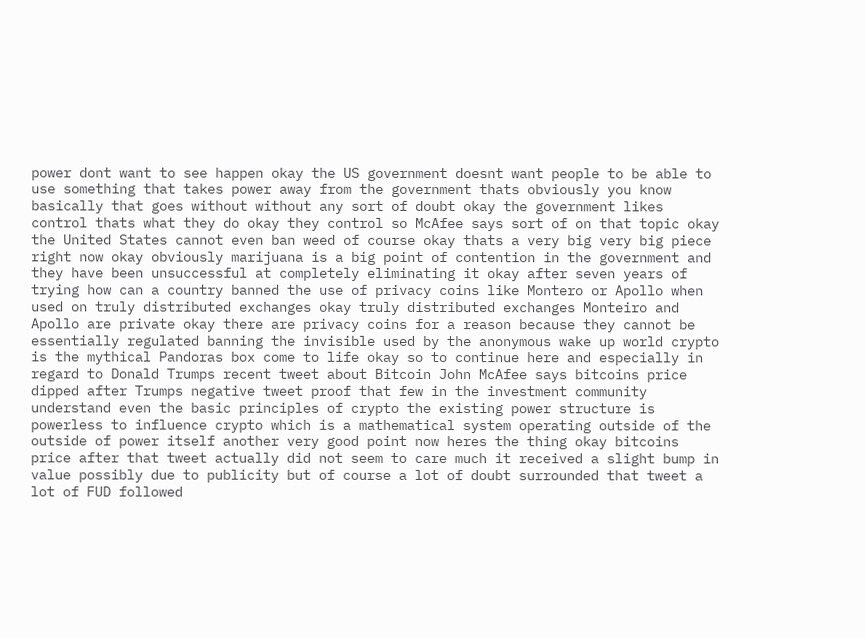power dont want to see happen okay the US government doesnt want people to be able to use something that takes power away from the government thats obviously you know basically that goes without without any sort of doubt okay the government likes control thats what they do okay they control so McAfee says sort of on that topic okay the United States cannot even ban weed of course okay thats a very big very big piece right now okay obviously marijuana is a big point of contention in the government and they have been unsuccessful at completely eliminating it okay after seven years of trying how can a country banned the use of privacy coins like Montero or Apollo when used on truly distributed exchanges okay truly distributed exchanges Monteiro and Apollo are private okay there are privacy coins for a reason because they cannot be essentially regulated banning the invisible used by the anonymous wake up world crypto is the mythical Pandoras box come to life okay so to continue here and especially in regard to Donald Trumps recent tweet about Bitcoin John McAfee says bitcoins price dipped after Trumps negative tweet proof that few in the investment community understand even the basic principles of crypto the existing power structure is powerless to influence crypto which is a mathematical system operating outside of the outside of power itself another very good point now heres the thing okay bitcoins price after that tweet actually did not seem to care much it received a slight bump in value possibly due to publicity but of course a lot of doubt surrounded that tweet a lot of FUD followed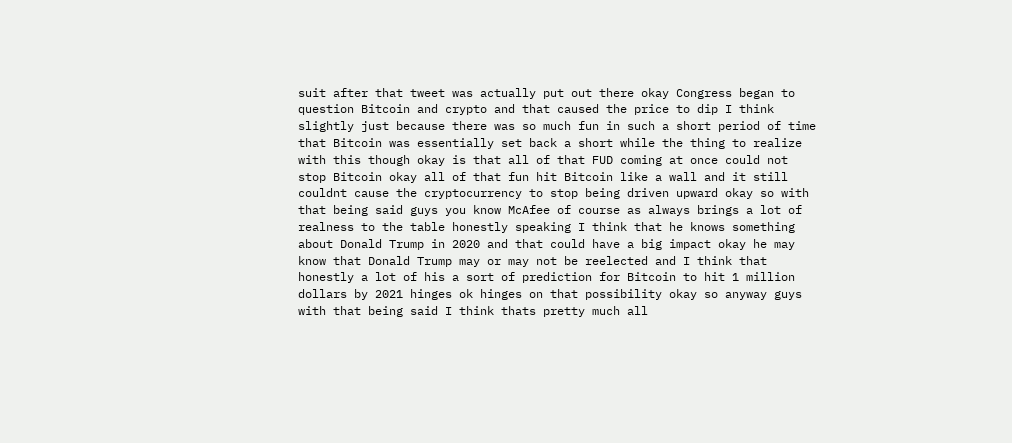suit after that tweet was actually put out there okay Congress began to question Bitcoin and crypto and that caused the price to dip I think slightly just because there was so much fun in such a short period of time that Bitcoin was essentially set back a short while the thing to realize with this though okay is that all of that FUD coming at once could not stop Bitcoin okay all of that fun hit Bitcoin like a wall and it still couldnt cause the cryptocurrency to stop being driven upward okay so with that being said guys you know McAfee of course as always brings a lot of realness to the table honestly speaking I think that he knows something about Donald Trump in 2020 and that could have a big impact okay he may know that Donald Trump may or may not be reelected and I think that honestly a lot of his a sort of prediction for Bitcoin to hit 1 million dollars by 2021 hinges ok hinges on that possibility okay so anyway guys with that being said I think thats pretty much all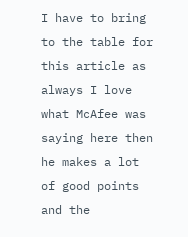I have to bring to the table for this article as always I love what McAfee was saying here then he makes a lot of good points and the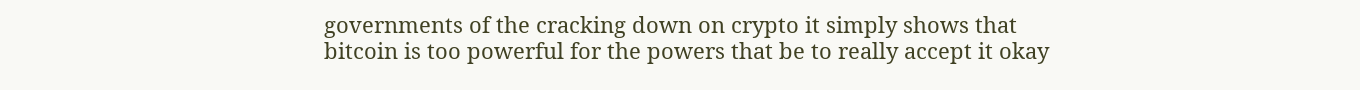governments of the cracking down on crypto it simply shows that bitcoin is too powerful for the powers that be to really accept it okay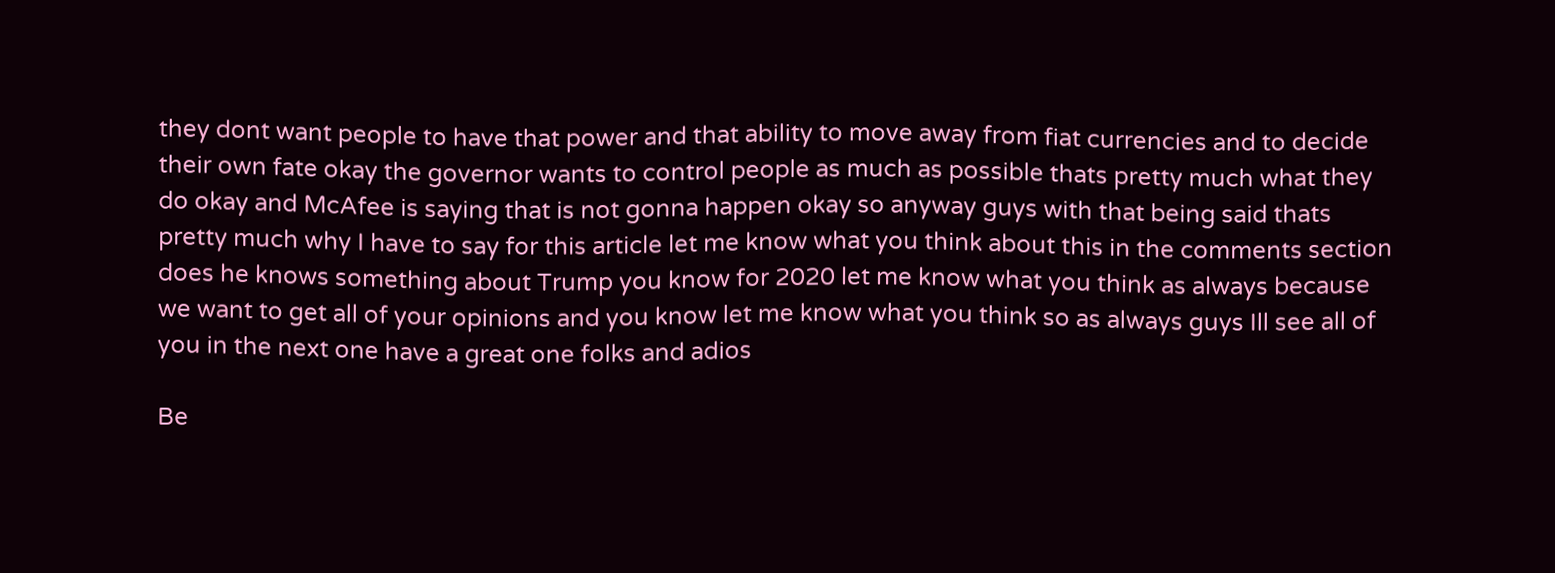they dont want people to have that power and that ability to move away from fiat currencies and to decide their own fate okay the governor wants to control people as much as possible thats pretty much what they do okay and McAfee is saying that is not gonna happen okay so anyway guys with that being said thats pretty much why I have to say for this article let me know what you think about this in the comments section does he knows something about Trump you know for 2020 let me know what you think as always because we want to get all of your opinions and you know let me know what you think so as always guys Ill see all of you in the next one have a great one folks and adios

Be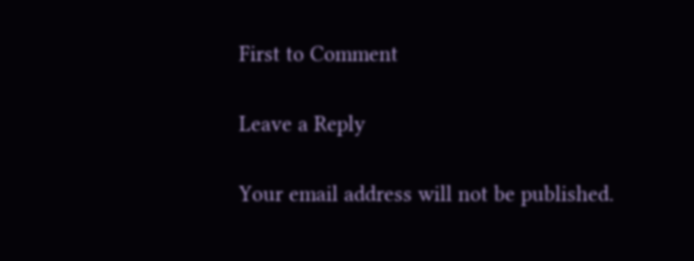First to Comment

Leave a Reply

Your email address will not be published.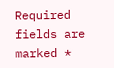Required fields are marked *